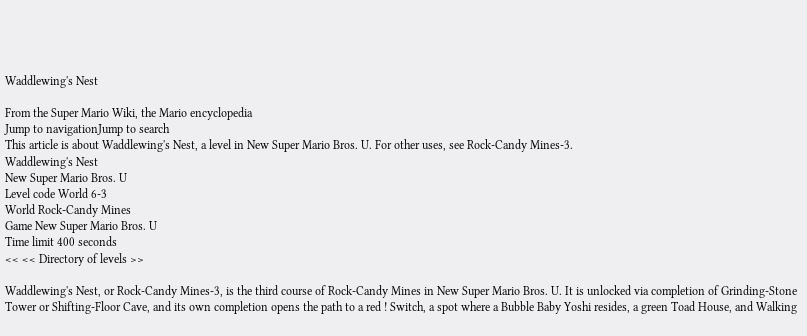Waddlewing's Nest

From the Super Mario Wiki, the Mario encyclopedia
Jump to navigationJump to search
This article is about Waddlewing's Nest, a level in New Super Mario Bros. U. For other uses, see Rock-Candy Mines-3.
Waddlewing's Nest
New Super Mario Bros. U
Level code World 6-3
World Rock-Candy Mines
Game New Super Mario Bros. U
Time limit 400 seconds
<< << Directory of levels >>

Waddlewing's Nest, or Rock-Candy Mines-3, is the third course of Rock-Candy Mines in New Super Mario Bros. U. It is unlocked via completion of Grinding-Stone Tower or Shifting-Floor Cave, and its own completion opens the path to a red ! Switch, a spot where a Bubble Baby Yoshi resides, a green Toad House, and Walking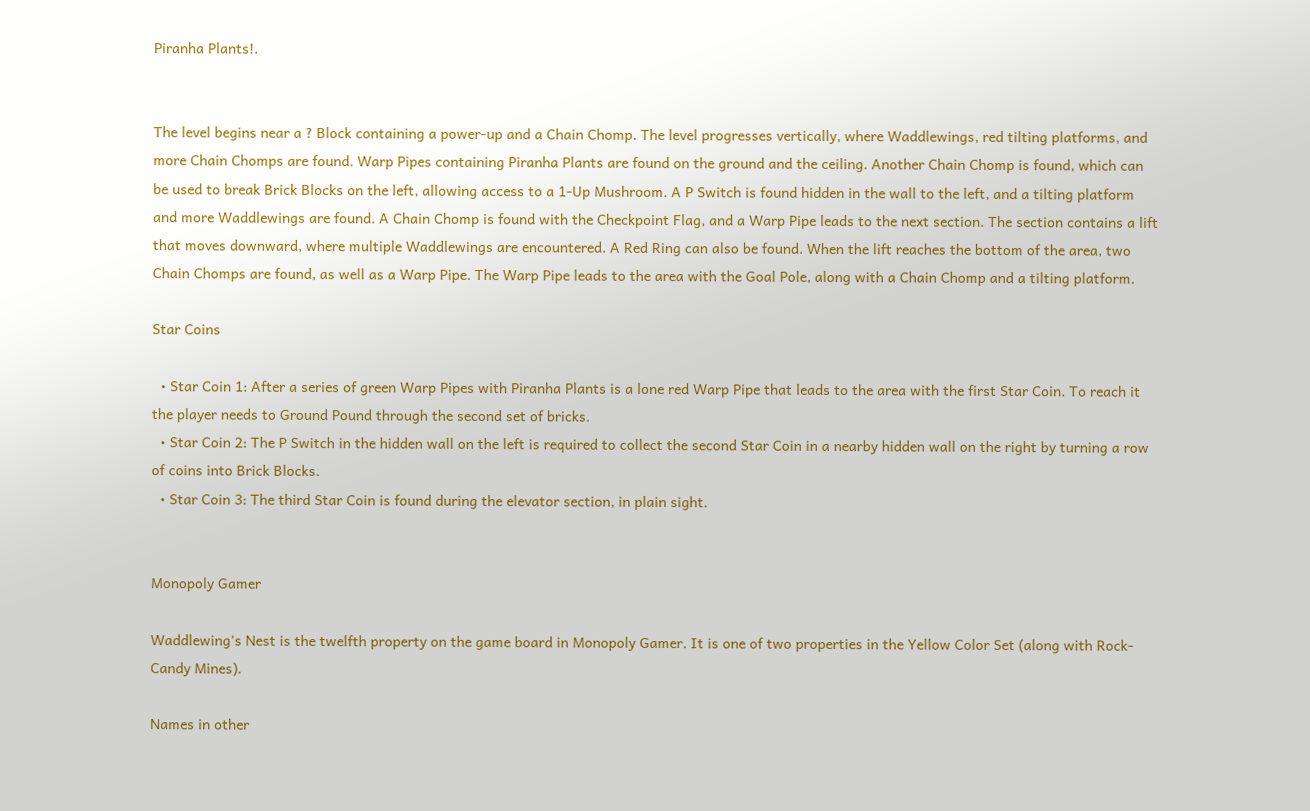Piranha Plants!.


The level begins near a ? Block containing a power-up and a Chain Chomp. The level progresses vertically, where Waddlewings, red tilting platforms, and more Chain Chomps are found. Warp Pipes containing Piranha Plants are found on the ground and the ceiling. Another Chain Chomp is found, which can be used to break Brick Blocks on the left, allowing access to a 1-Up Mushroom. A P Switch is found hidden in the wall to the left, and a tilting platform and more Waddlewings are found. A Chain Chomp is found with the Checkpoint Flag, and a Warp Pipe leads to the next section. The section contains a lift that moves downward, where multiple Waddlewings are encountered. A Red Ring can also be found. When the lift reaches the bottom of the area, two Chain Chomps are found, as well as a Warp Pipe. The Warp Pipe leads to the area with the Goal Pole, along with a Chain Chomp and a tilting platform.

Star Coins

  • Star Coin 1: After a series of green Warp Pipes with Piranha Plants is a lone red Warp Pipe that leads to the area with the first Star Coin. To reach it the player needs to Ground Pound through the second set of bricks.
  • Star Coin 2: The P Switch in the hidden wall on the left is required to collect the second Star Coin in a nearby hidden wall on the right by turning a row of coins into Brick Blocks.
  • Star Coin 3: The third Star Coin is found during the elevator section, in plain sight.


Monopoly Gamer

Waddlewing's Nest is the twelfth property on the game board in Monopoly Gamer. It is one of two properties in the Yellow Color Set (along with Rock-Candy Mines).

Names in other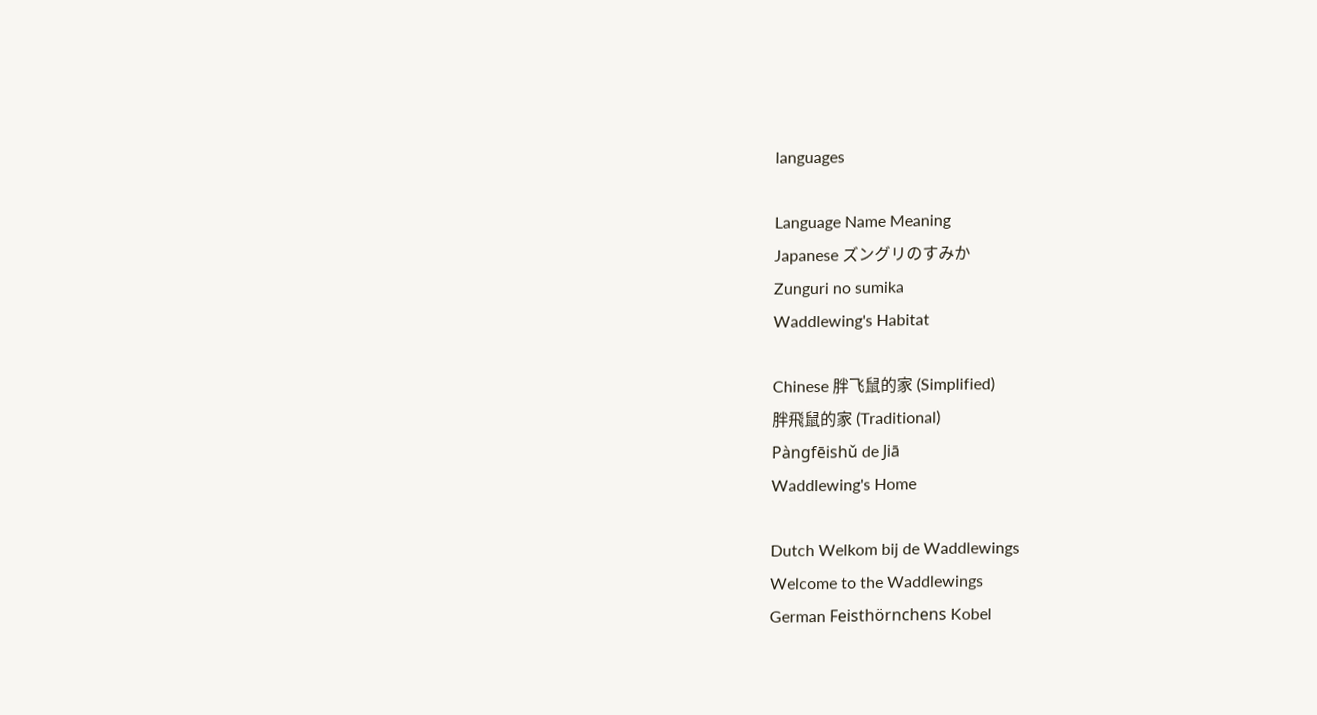languages

Language Name Meaning
Japanese ズングリのすみか
Zunguri no sumika
Waddlewing's Habitat

Chinese 胖飞鼠的家 (Simplified)
胖飛鼠的家 (Traditional)
Pàngfēishǔ de Jiā
Waddlewing's Home

Dutch Welkom bij de Waddlewings
Welcome to the Waddlewings
German Feisthörnchens Kobel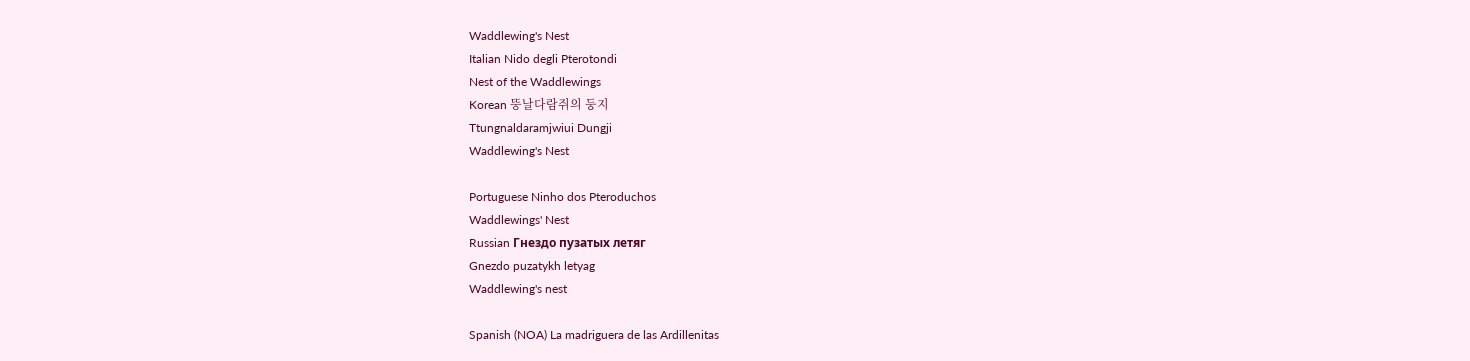Waddlewing's Nest
Italian Nido degli Pterotondi
Nest of the Waddlewings
Korean 뚱날다람쥐의 둥지
Ttungnaldaramjwiui Dungji
Waddlewing's Nest

Portuguese Ninho dos Pteroduchos
Waddlewings' Nest
Russian Гнездо пузатых летяг
Gnezdo puzatykh letyag
Waddlewing's nest

Spanish (NOA) La madriguera de las Ardillenitas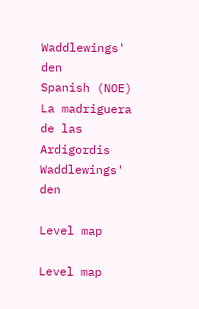Waddlewings' den
Spanish (NOE) La madriguera de las Ardigordis
Waddlewings' den

Level map

Level map